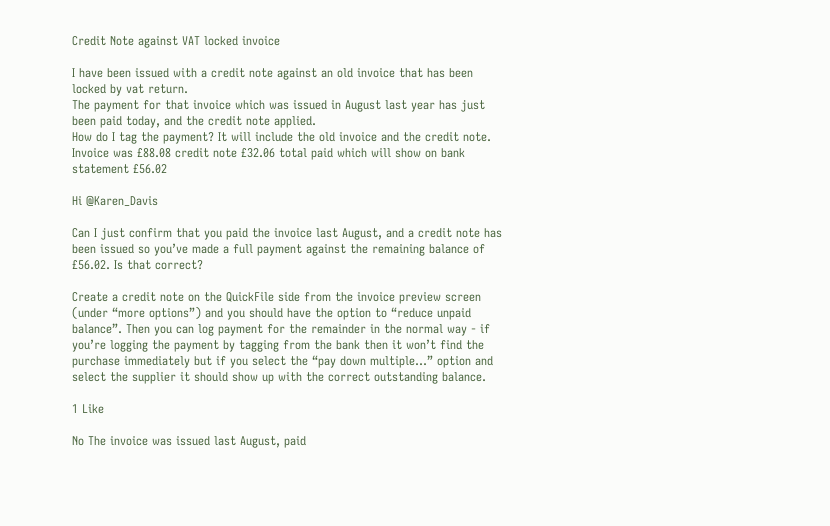Credit Note against VAT locked invoice

I have been issued with a credit note against an old invoice that has been locked by vat return.
The payment for that invoice which was issued in August last year has just been paid today, and the credit note applied.
How do I tag the payment? It will include the old invoice and the credit note. Invoice was £88.08 credit note £32.06 total paid which will show on bank statement £56.02

Hi @Karen_Davis

Can I just confirm that you paid the invoice last August, and a credit note has been issued so you’ve made a full payment against the remaining balance of £56.02. Is that correct?

Create a credit note on the QuickFile side from the invoice preview screen (under “more options”) and you should have the option to “reduce unpaid balance”. Then you can log payment for the remainder in the normal way - if you’re logging the payment by tagging from the bank then it won’t find the purchase immediately but if you select the “pay down multiple…” option and select the supplier it should show up with the correct outstanding balance.

1 Like

No The invoice was issued last August, paid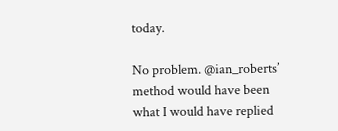today.

No problem. @ian_roberts’ method would have been what I would have replied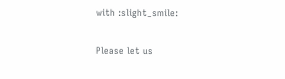with :slight_smile:

Please let us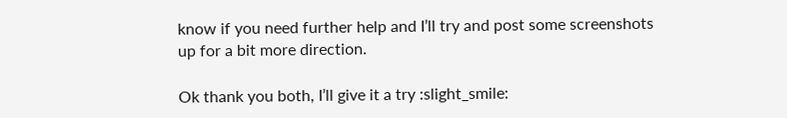know if you need further help and I’ll try and post some screenshots up for a bit more direction.

Ok thank you both, I’ll give it a try :slight_smile: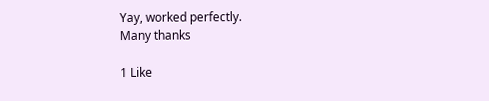Yay, worked perfectly.
Many thanks

1 Like